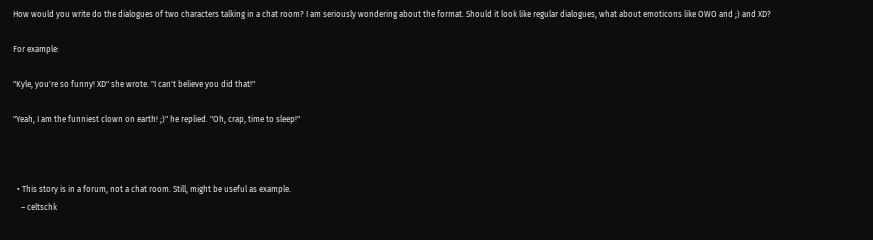How would you write do the dialogues of two characters talking in a chat room? I am seriously wondering about the format. Should it look like regular dialogues, what about emoticons like OWO and ;) and XD?

For example:

"Kyle, you're so funny! XD" she wrote. "I can't believe you did that!"

"Yeah, I am the funniest clown on earth! ;)" he replied. "Oh, crap, time to sleep!"



  • This story is in a forum, not a chat room. Still, might be useful as example.
    – celtschk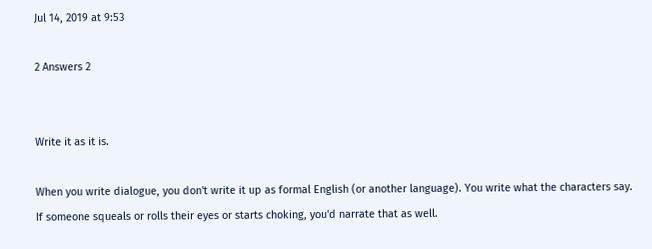Jul 14, 2019 at 9:53

2 Answers 2


Write it as it is.

When you write dialogue, you don't write it up as formal English (or another language). You write what the characters say. If someone squeals or rolls their eyes or starts choking, you'd narrate that as well.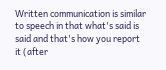Written communication is similar to speech in that what's said is said and that's how you report it (after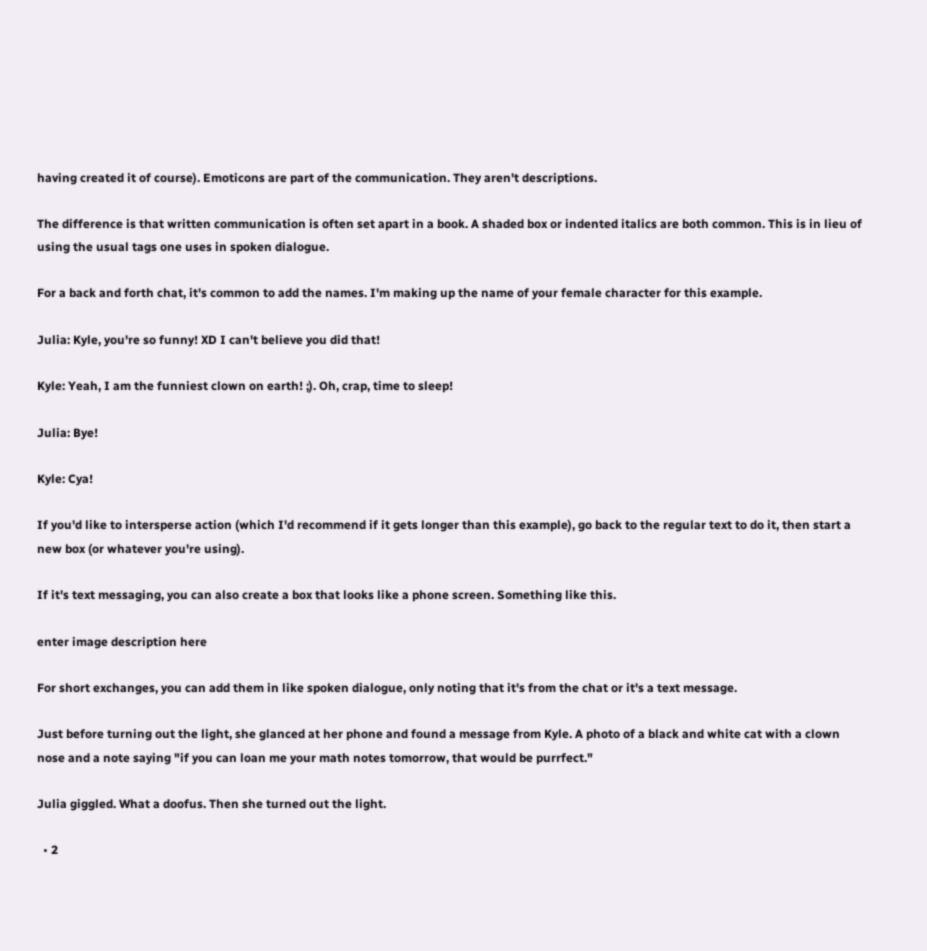having created it of course). Emoticons are part of the communication. They aren't descriptions.

The difference is that written communication is often set apart in a book. A shaded box or indented italics are both common. This is in lieu of using the usual tags one uses in spoken dialogue.

For a back and forth chat, it's common to add the names. I'm making up the name of your female character for this example.

Julia: Kyle, you're so funny! XD I can't believe you did that!

Kyle: Yeah, I am the funniest clown on earth! ;). Oh, crap, time to sleep!

Julia: Bye!

Kyle: Cya!

If you'd like to intersperse action (which I'd recommend if it gets longer than this example), go back to the regular text to do it, then start a new box (or whatever you're using).

If it's text messaging, you can also create a box that looks like a phone screen. Something like this.

enter image description here

For short exchanges, you can add them in like spoken dialogue, only noting that it's from the chat or it's a text message.

Just before turning out the light, she glanced at her phone and found a message from Kyle. A photo of a black and white cat with a clown nose and a note saying "if you can loan me your math notes tomorrow, that would be purrfect."

Julia giggled. What a doofus. Then she turned out the light.

  • 2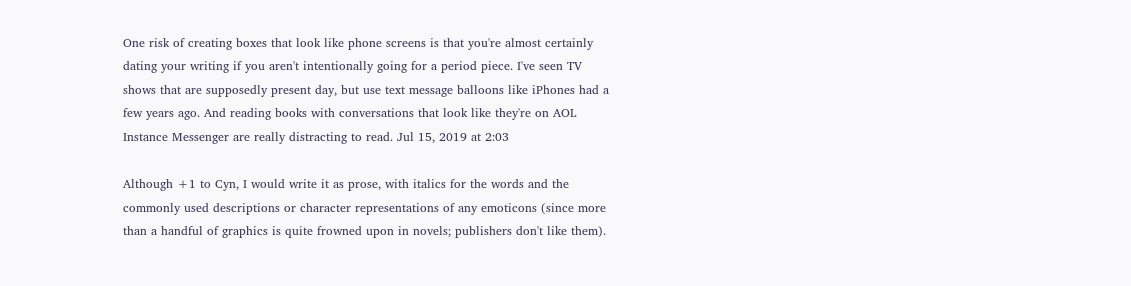One risk of creating boxes that look like phone screens is that you're almost certainly dating your writing if you aren't intentionally going for a period piece. I've seen TV shows that are supposedly present day, but use text message balloons like iPhones had a few years ago. And reading books with conversations that look like they're on AOL Instance Messenger are really distracting to read. Jul 15, 2019 at 2:03

Although +1 to Cyn, I would write it as prose, with italics for the words and the commonly used descriptions or character representations of any emoticons (since more than a handful of graphics is quite frowned upon in novels; publishers don't like them).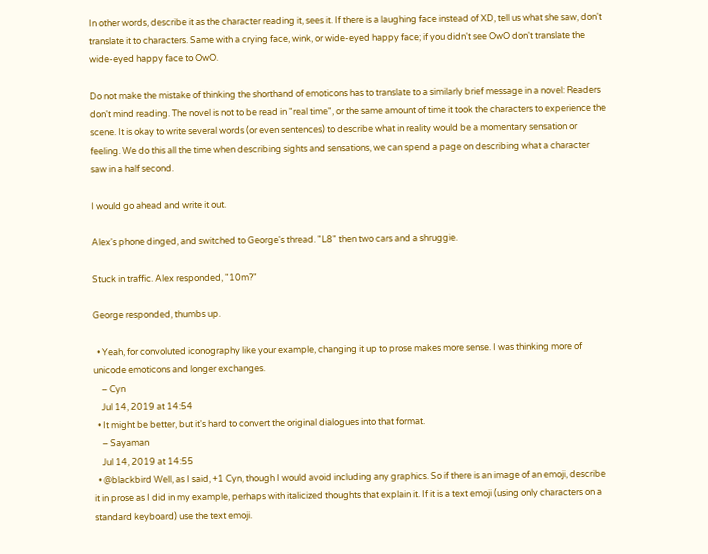In other words, describe it as the character reading it, sees it. If there is a laughing face instead of XD, tell us what she saw, don't translate it to characters. Same with a crying face, wink, or wide-eyed happy face; if you didn't see OwO don't translate the wide-eyed happy face to OwO.

Do not make the mistake of thinking the shorthand of emoticons has to translate to a similarly brief message in a novel: Readers don't mind reading. The novel is not to be read in "real time", or the same amount of time it took the characters to experience the scene. It is okay to write several words (or even sentences) to describe what in reality would be a momentary sensation or feeling. We do this all the time when describing sights and sensations, we can spend a page on describing what a character saw in a half second.

I would go ahead and write it out.

Alex's phone dinged, and switched to George's thread. "L8" then two cars and a shruggie.

Stuck in traffic. Alex responded, "10m?"

George responded, thumbs up.

  • Yeah, for convoluted iconography like your example, changing it up to prose makes more sense. I was thinking more of unicode emoticons and longer exchanges.
    – Cyn
    Jul 14, 2019 at 14:54
  • It might be better, but it's hard to convert the original dialogues into that format.
    – Sayaman
    Jul 14, 2019 at 14:55
  • @blackbird Well, as I said, +1 Cyn, though I would avoid including any graphics. So if there is an image of an emoji, describe it in prose as I did in my example, perhaps with italicized thoughts that explain it. If it is a text emoji (using only characters on a standard keyboard) use the text emoji.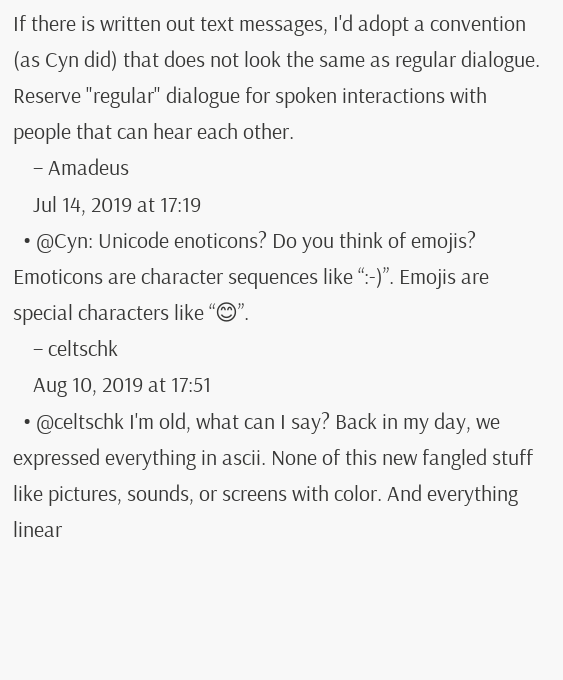If there is written out text messages, I'd adopt a convention (as Cyn did) that does not look the same as regular dialogue. Reserve "regular" dialogue for spoken interactions with people that can hear each other.
    – Amadeus
    Jul 14, 2019 at 17:19
  • @Cyn: Unicode enoticons? Do you think of emojis? Emoticons are character sequences like “:-)”. Emojis are special characters like “😊”.
    – celtschk
    Aug 10, 2019 at 17:51
  • @celtschk I'm old, what can I say? Back in my day, we expressed everything in ascii. None of this new fangled stuff like pictures, sounds, or screens with color. And everything linear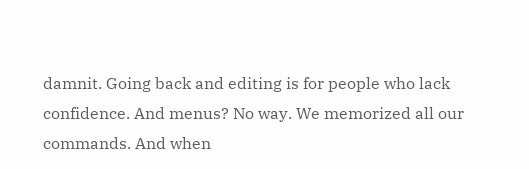damnit. Going back and editing is for people who lack confidence. And menus? No way. We memorized all our commands. And when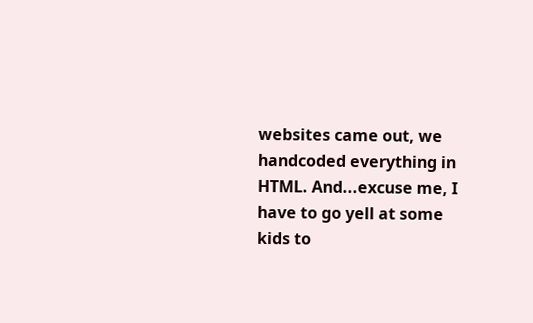websites came out, we handcoded everything in HTML. And...excuse me, I have to go yell at some kids to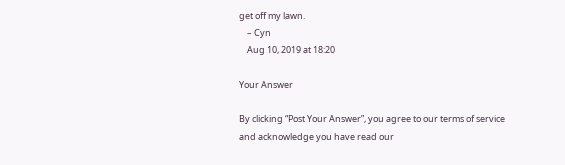get off my lawn.
    – Cyn
    Aug 10, 2019 at 18:20

Your Answer

By clicking “Post Your Answer”, you agree to our terms of service and acknowledge you have read our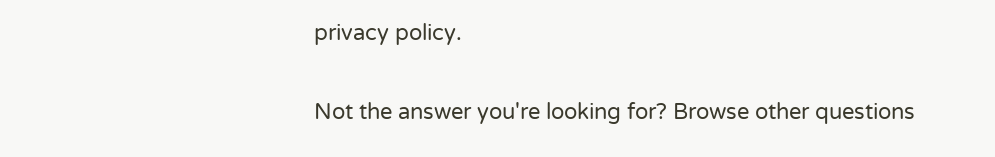privacy policy.

Not the answer you're looking for? Browse other questions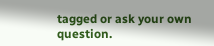tagged or ask your own question.